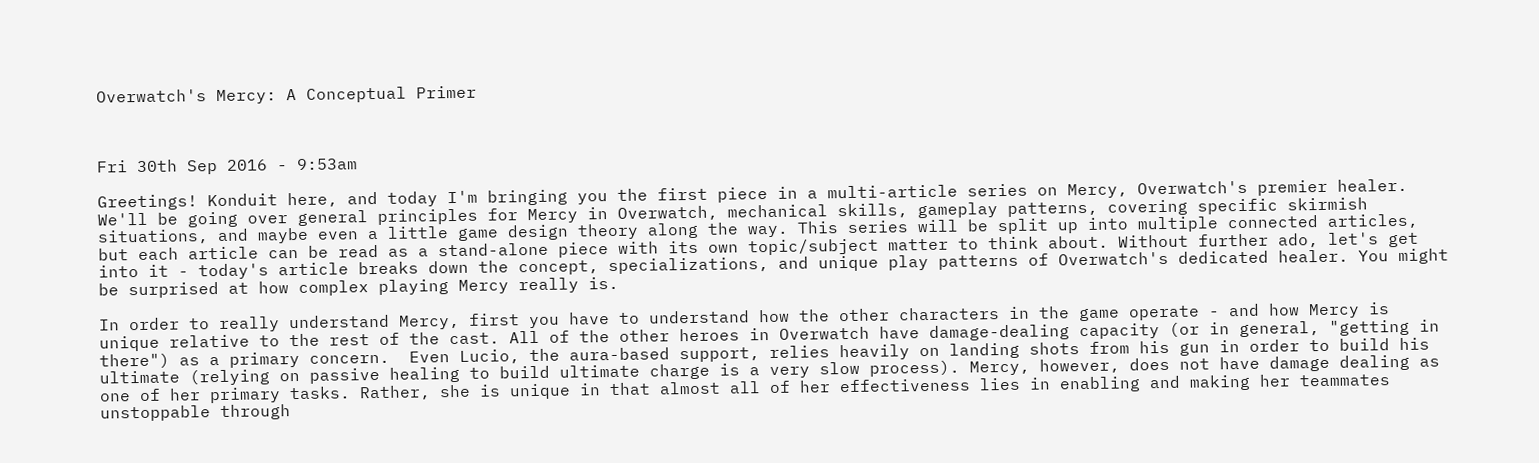Overwatch's Mercy: A Conceptual Primer



Fri 30th Sep 2016 - 9:53am

Greetings! Konduit here, and today I'm bringing you the first piece in a multi-article series on Mercy, Overwatch's premier healer. We'll be going over general principles for Mercy in Overwatch, mechanical skills, gameplay patterns, covering specific skirmish situations, and maybe even a little game design theory along the way. This series will be split up into multiple connected articles, but each article can be read as a stand-alone piece with its own topic/subject matter to think about. Without further ado, let's get into it - today's article breaks down the concept, specializations, and unique play patterns of Overwatch's dedicated healer. You might be surprised at how complex playing Mercy really is.

In order to really understand Mercy, first you have to understand how the other characters in the game operate - and how Mercy is unique relative to the rest of the cast. All of the other heroes in Overwatch have damage-dealing capacity (or in general, "getting in there") as a primary concern.  Even Lucio, the aura-based support, relies heavily on landing shots from his gun in order to build his ultimate (relying on passive healing to build ultimate charge is a very slow process). Mercy, however, does not have damage dealing as one of her primary tasks. Rather, she is unique in that almost all of her effectiveness lies in enabling and making her teammates unstoppable through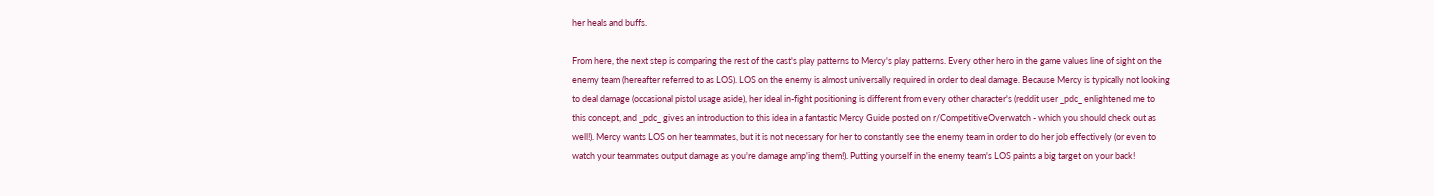her heals and buffs.

From here, the next step is comparing the rest of the cast's play patterns to Mercy's play patterns. Every other hero in the game values line of sight on the enemy team (hereafter referred to as LOS). LOS on the enemy is almost universally required in order to deal damage. Because Mercy is typically not looking to deal damage (occasional pistol usage aside), her ideal in-fight positioning is different from every other character's (reddit user _pdc_ enlightened me to this concept, and _pdc_ gives an introduction to this idea in a fantastic Mercy Guide posted on r/CompetitiveOverwatch - which you should check out as well!). Mercy wants LOS on her teammates, but it is not necessary for her to constantly see the enemy team in order to do her job effectively (or even to watch your teammates output damage as you're damage amp'ing them!). Putting yourself in the enemy team's LOS paints a big target on your back!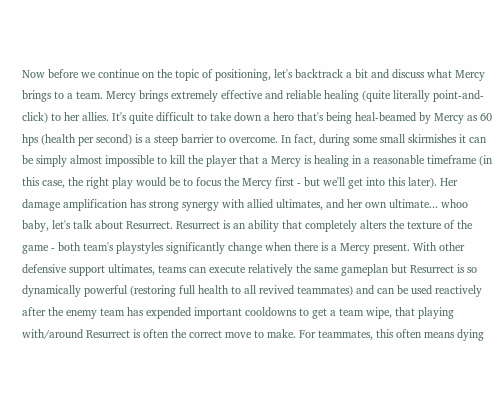Now before we continue on the topic of positioning, let's backtrack a bit and discuss what Mercy brings to a team. Mercy brings extremely effective and reliable healing (quite literally point-and-click) to her allies. It's quite difficult to take down a hero that's being heal-beamed by Mercy as 60 hps (health per second) is a steep barrier to overcome. In fact, during some small skirmishes it can be simply almost impossible to kill the player that a Mercy is healing in a reasonable timeframe (in this case, the right play would be to focus the Mercy first - but we'll get into this later). Her damage amplification has strong synergy with allied ultimates, and her own ultimate... whoo baby, let's talk about Resurrect. Resurrect is an ability that completely alters the texture of the game - both team's playstyles significantly change when there is a Mercy present. With other defensive support ultimates, teams can execute relatively the same gameplan but Resurrect is so dynamically powerful (restoring full health to all revived teammates) and can be used reactively after the enemy team has expended important cooldowns to get a team wipe, that playing with/around Resurrect is often the correct move to make. For teammates, this often means dying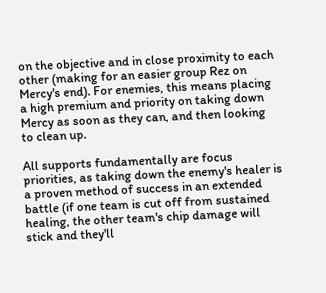on the objective and in close proximity to each other (making for an easier group Rez on Mercy's end). For enemies, this means placing a high premium and priority on taking down Mercy as soon as they can, and then looking to clean up.

All supports fundamentally are focus priorities, as taking down the enemy's healer is a proven method of success in an extended battle (if one team is cut off from sustained healing, the other team's chip damage will stick and they'll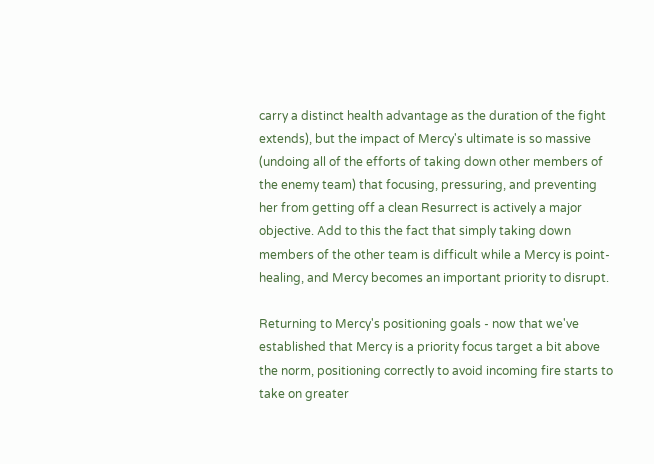carry a distinct health advantage as the duration of the fight extends), but the impact of Mercy's ultimate is so massive (undoing all of the efforts of taking down other members of the enemy team) that focusing, pressuring, and preventing her from getting off a clean Resurrect is actively a major objective. Add to this the fact that simply taking down members of the other team is difficult while a Mercy is point-healing, and Mercy becomes an important priority to disrupt.

Returning to Mercy's positioning goals - now that we've established that Mercy is a priority focus target a bit above the norm, positioning correctly to avoid incoming fire starts to take on greater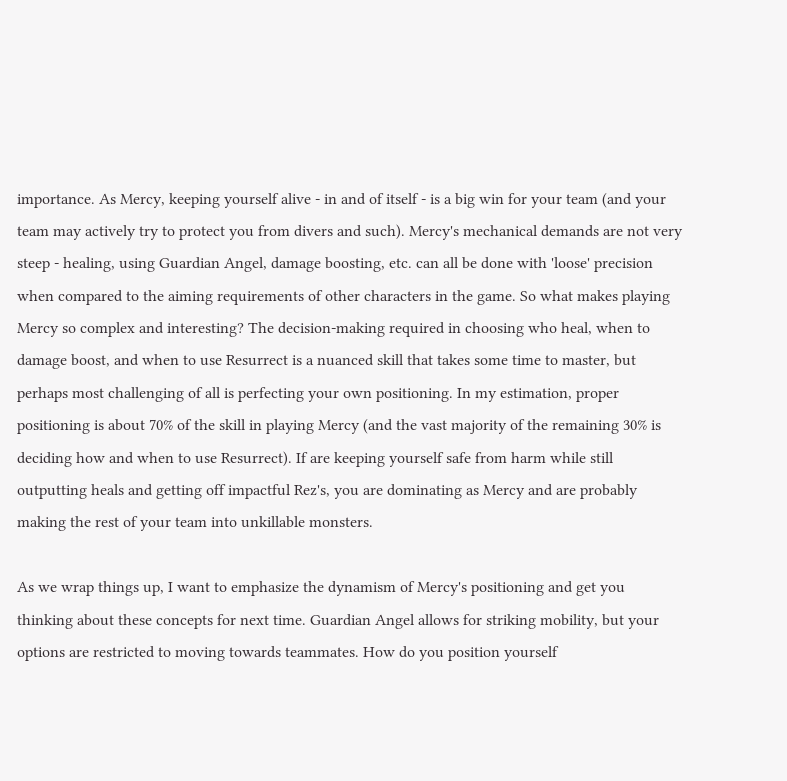importance. As Mercy, keeping yourself alive - in and of itself - is a big win for your team (and your team may actively try to protect you from divers and such). Mercy's mechanical demands are not very steep - healing, using Guardian Angel, damage boosting, etc. can all be done with 'loose' precision when compared to the aiming requirements of other characters in the game. So what makes playing Mercy so complex and interesting? The decision-making required in choosing who heal, when to damage boost, and when to use Resurrect is a nuanced skill that takes some time to master, but perhaps most challenging of all is perfecting your own positioning. In my estimation, proper positioning is about 70% of the skill in playing Mercy (and the vast majority of the remaining 30% is deciding how and when to use Resurrect). If are keeping yourself safe from harm while still outputting heals and getting off impactful Rez's, you are dominating as Mercy and are probably making the rest of your team into unkillable monsters.

As we wrap things up, I want to emphasize the dynamism of Mercy's positioning and get you thinking about these concepts for next time. Guardian Angel allows for striking mobility, but your options are restricted to moving towards teammates. How do you position yourself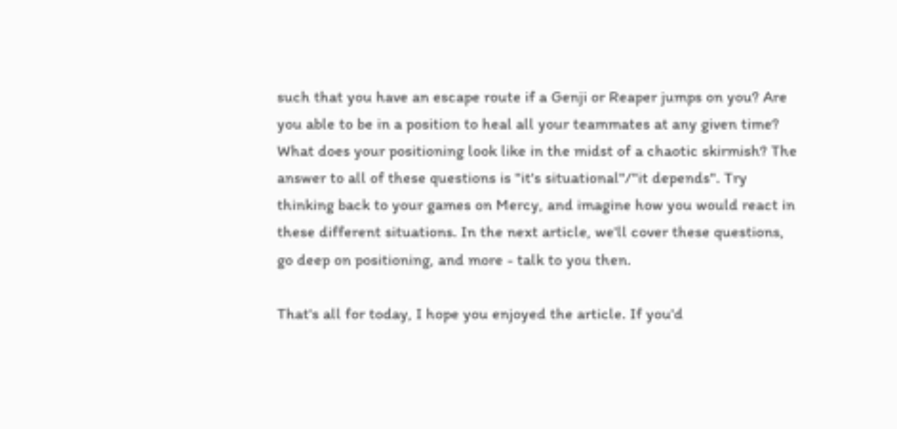such that you have an escape route if a Genji or Reaper jumps on you? Are you able to be in a position to heal all your teammates at any given time? What does your positioning look like in the midst of a chaotic skirmish? The answer to all of these questions is "it's situational"/"it depends". Try thinking back to your games on Mercy, and imagine how you would react in these different situations. In the next article, we'll cover these questions, go deep on positioning, and more - talk to you then.

That's all for today, I hope you enjoyed the article. If you'd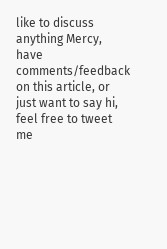like to discuss anything Mercy, have comments/feedback on this article, or just want to say hi, feel free to tweet me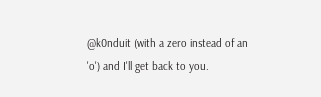@k0nduit (with a zero instead of an 'o') and I'll get back to you.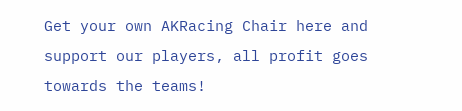Get your own AKRacing Chair here and support our players, all profit goes towards the teams!